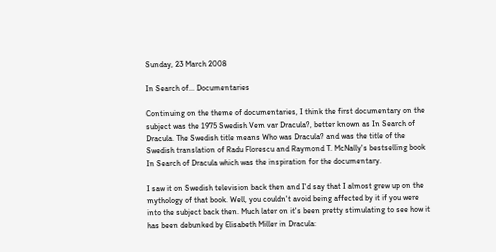Sunday, 23 March 2008

In Search of... Documentaries

Continuing on the theme of documentaries, I think the first documentary on the subject was the 1975 Swedish Vem var Dracula?, better known as In Search of Dracula. The Swedish title means Who was Dracula? and was the title of the Swedish translation of Radu Florescu and Raymond T. McNally's bestselling book In Search of Dracula which was the inspiration for the documentary.

I saw it on Swedish television back then and I'd say that I almost grew up on the mythology of that book. Well, you couldn't avoid being affected by it if you were into the subject back then. Much later on it's been pretty stimulating to see how it has been debunked by Elisabeth Miller in Dracula: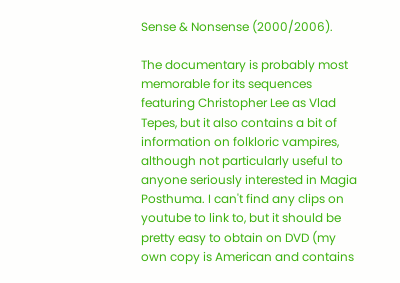Sense & Nonsense (2000/2006).

The documentary is probably most memorable for its sequences featuring Christopher Lee as Vlad Tepes, but it also contains a bit of information on folkloric vampires, although not particularly useful to anyone seriously interested in Magia Posthuma. I can't find any clips on youtube to link to, but it should be pretty easy to obtain on DVD (my own copy is American and contains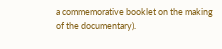a commemorative booklet on the making of the documentary).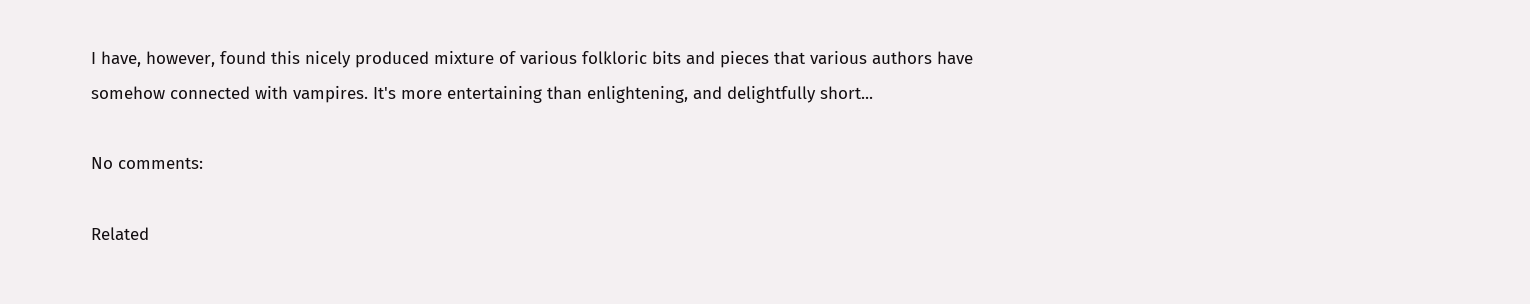I have, however, found this nicely produced mixture of various folkloric bits and pieces that various authors have somehow connected with vampires. It's more entertaining than enlightening, and delightfully short...

No comments:

Related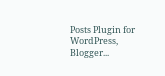Posts Plugin for WordPress, Blogger...